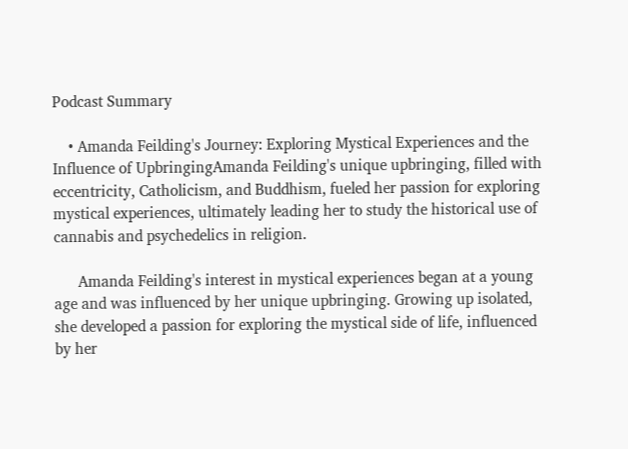Podcast Summary

    • Amanda Feilding's Journey: Exploring Mystical Experiences and the Influence of UpbringingAmanda Feilding's unique upbringing, filled with eccentricity, Catholicism, and Buddhism, fueled her passion for exploring mystical experiences, ultimately leading her to study the historical use of cannabis and psychedelics in religion.

      Amanda Feilding's interest in mystical experiences began at a young age and was influenced by her unique upbringing. Growing up isolated, she developed a passion for exploring the mystical side of life, influenced by her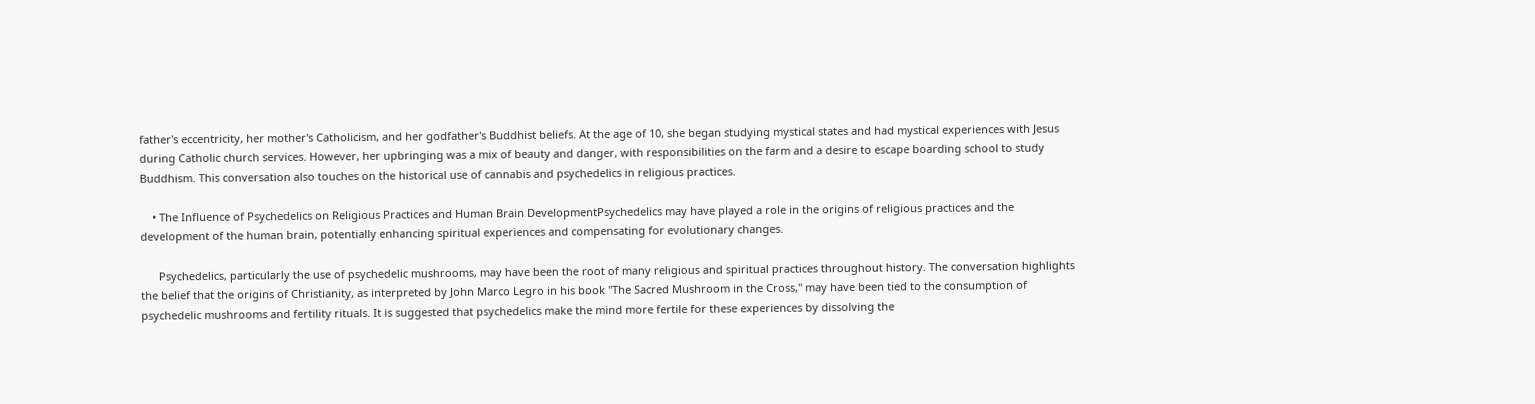father's eccentricity, her mother's Catholicism, and her godfather's Buddhist beliefs. At the age of 10, she began studying mystical states and had mystical experiences with Jesus during Catholic church services. However, her upbringing was a mix of beauty and danger, with responsibilities on the farm and a desire to escape boarding school to study Buddhism. This conversation also touches on the historical use of cannabis and psychedelics in religious practices.

    • The Influence of Psychedelics on Religious Practices and Human Brain DevelopmentPsychedelics may have played a role in the origins of religious practices and the development of the human brain, potentially enhancing spiritual experiences and compensating for evolutionary changes.

      Psychedelics, particularly the use of psychedelic mushrooms, may have been the root of many religious and spiritual practices throughout history. The conversation highlights the belief that the origins of Christianity, as interpreted by John Marco Legro in his book "The Sacred Mushroom in the Cross," may have been tied to the consumption of psychedelic mushrooms and fertility rituals. It is suggested that psychedelics make the mind more fertile for these experiences by dissolving the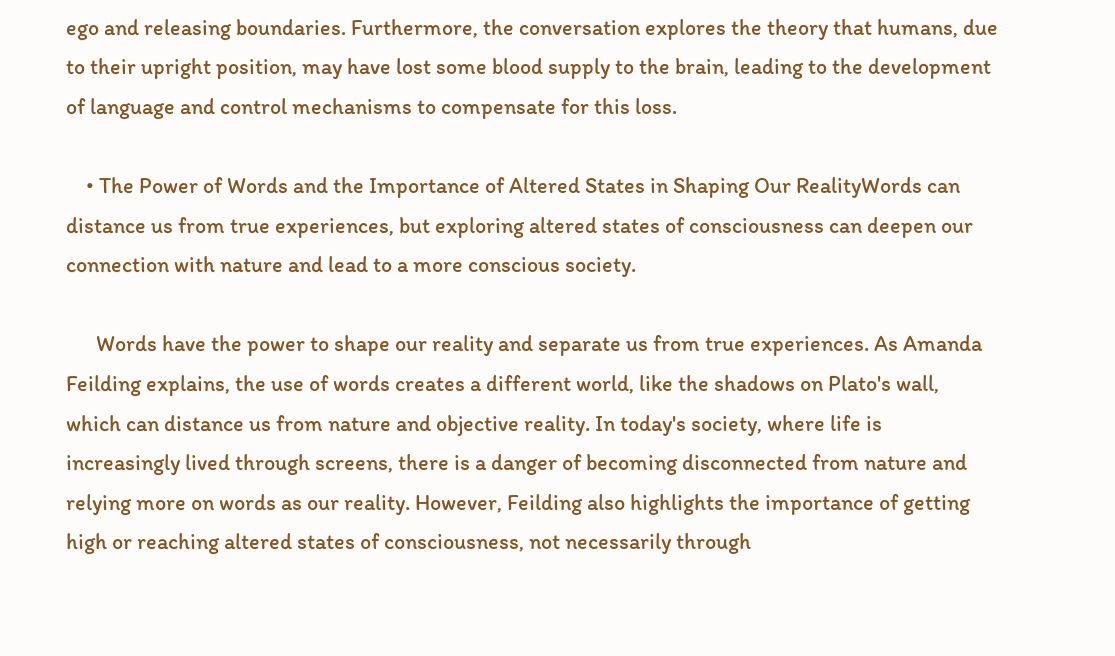ego and releasing boundaries. Furthermore, the conversation explores the theory that humans, due to their upright position, may have lost some blood supply to the brain, leading to the development of language and control mechanisms to compensate for this loss.

    • The Power of Words and the Importance of Altered States in Shaping Our RealityWords can distance us from true experiences, but exploring altered states of consciousness can deepen our connection with nature and lead to a more conscious society.

      Words have the power to shape our reality and separate us from true experiences. As Amanda Feilding explains, the use of words creates a different world, like the shadows on Plato's wall, which can distance us from nature and objective reality. In today's society, where life is increasingly lived through screens, there is a danger of becoming disconnected from nature and relying more on words as our reality. However, Feilding also highlights the importance of getting high or reaching altered states of consciousness, not necessarily through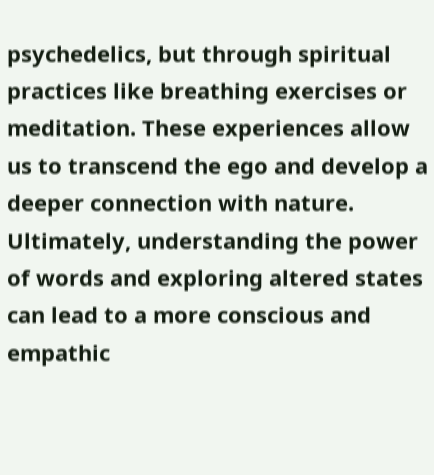psychedelics, but through spiritual practices like breathing exercises or meditation. These experiences allow us to transcend the ego and develop a deeper connection with nature. Ultimately, understanding the power of words and exploring altered states can lead to a more conscious and empathic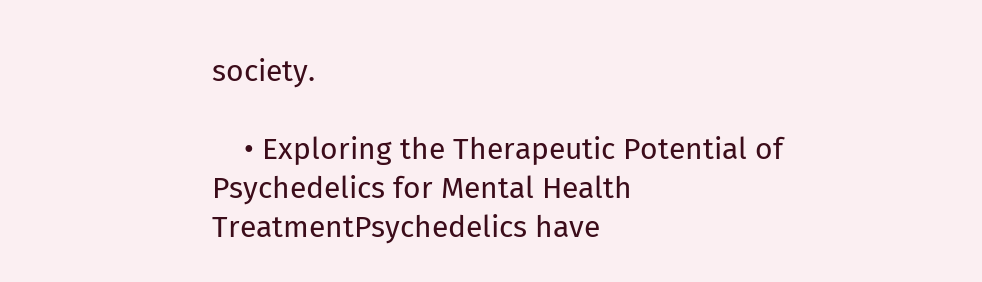society.

    • Exploring the Therapeutic Potential of Psychedelics for Mental Health TreatmentPsychedelics have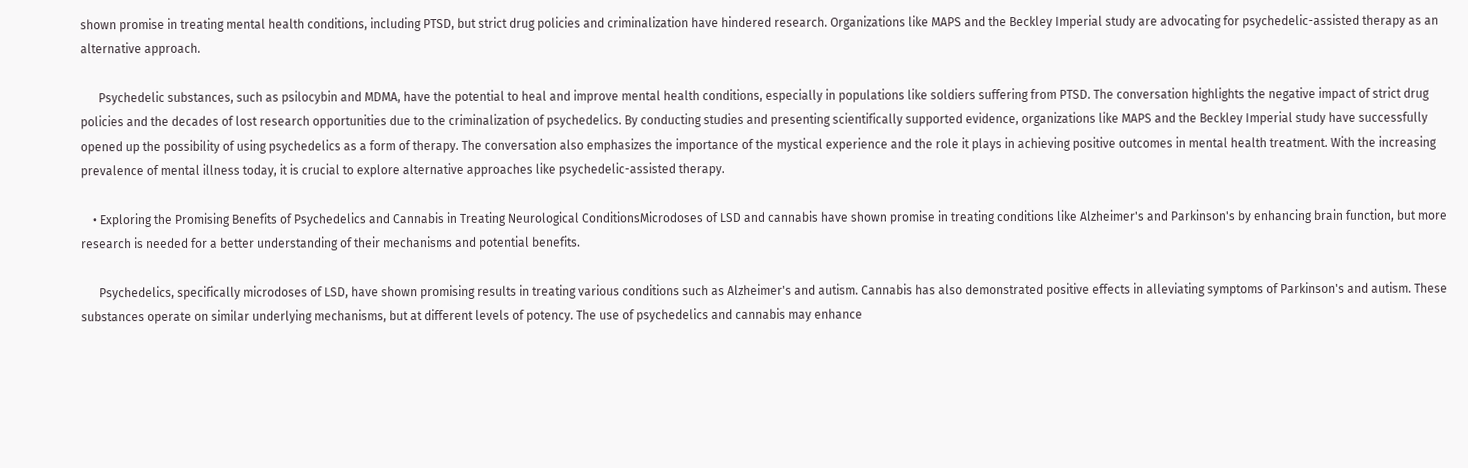shown promise in treating mental health conditions, including PTSD, but strict drug policies and criminalization have hindered research. Organizations like MAPS and the Beckley Imperial study are advocating for psychedelic-assisted therapy as an alternative approach.

      Psychedelic substances, such as psilocybin and MDMA, have the potential to heal and improve mental health conditions, especially in populations like soldiers suffering from PTSD. The conversation highlights the negative impact of strict drug policies and the decades of lost research opportunities due to the criminalization of psychedelics. By conducting studies and presenting scientifically supported evidence, organizations like MAPS and the Beckley Imperial study have successfully opened up the possibility of using psychedelics as a form of therapy. The conversation also emphasizes the importance of the mystical experience and the role it plays in achieving positive outcomes in mental health treatment. With the increasing prevalence of mental illness today, it is crucial to explore alternative approaches like psychedelic-assisted therapy.

    • Exploring the Promising Benefits of Psychedelics and Cannabis in Treating Neurological ConditionsMicrodoses of LSD and cannabis have shown promise in treating conditions like Alzheimer's and Parkinson's by enhancing brain function, but more research is needed for a better understanding of their mechanisms and potential benefits.

      Psychedelics, specifically microdoses of LSD, have shown promising results in treating various conditions such as Alzheimer's and autism. Cannabis has also demonstrated positive effects in alleviating symptoms of Parkinson's and autism. These substances operate on similar underlying mechanisms, but at different levels of potency. The use of psychedelics and cannabis may enhance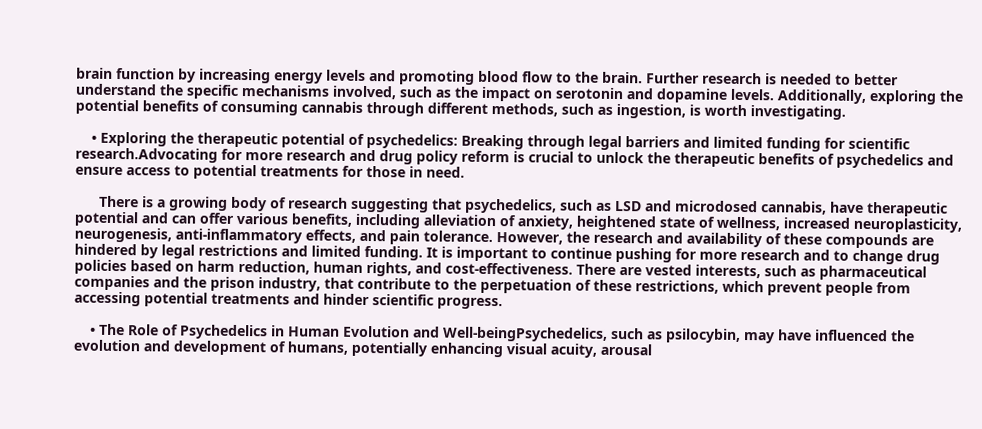brain function by increasing energy levels and promoting blood flow to the brain. Further research is needed to better understand the specific mechanisms involved, such as the impact on serotonin and dopamine levels. Additionally, exploring the potential benefits of consuming cannabis through different methods, such as ingestion, is worth investigating.

    • Exploring the therapeutic potential of psychedelics: Breaking through legal barriers and limited funding for scientific research.Advocating for more research and drug policy reform is crucial to unlock the therapeutic benefits of psychedelics and ensure access to potential treatments for those in need.

      There is a growing body of research suggesting that psychedelics, such as LSD and microdosed cannabis, have therapeutic potential and can offer various benefits, including alleviation of anxiety, heightened state of wellness, increased neuroplasticity, neurogenesis, anti-inflammatory effects, and pain tolerance. However, the research and availability of these compounds are hindered by legal restrictions and limited funding. It is important to continue pushing for more research and to change drug policies based on harm reduction, human rights, and cost-effectiveness. There are vested interests, such as pharmaceutical companies and the prison industry, that contribute to the perpetuation of these restrictions, which prevent people from accessing potential treatments and hinder scientific progress.

    • The Role of Psychedelics in Human Evolution and Well-beingPsychedelics, such as psilocybin, may have influenced the evolution and development of humans, potentially enhancing visual acuity, arousal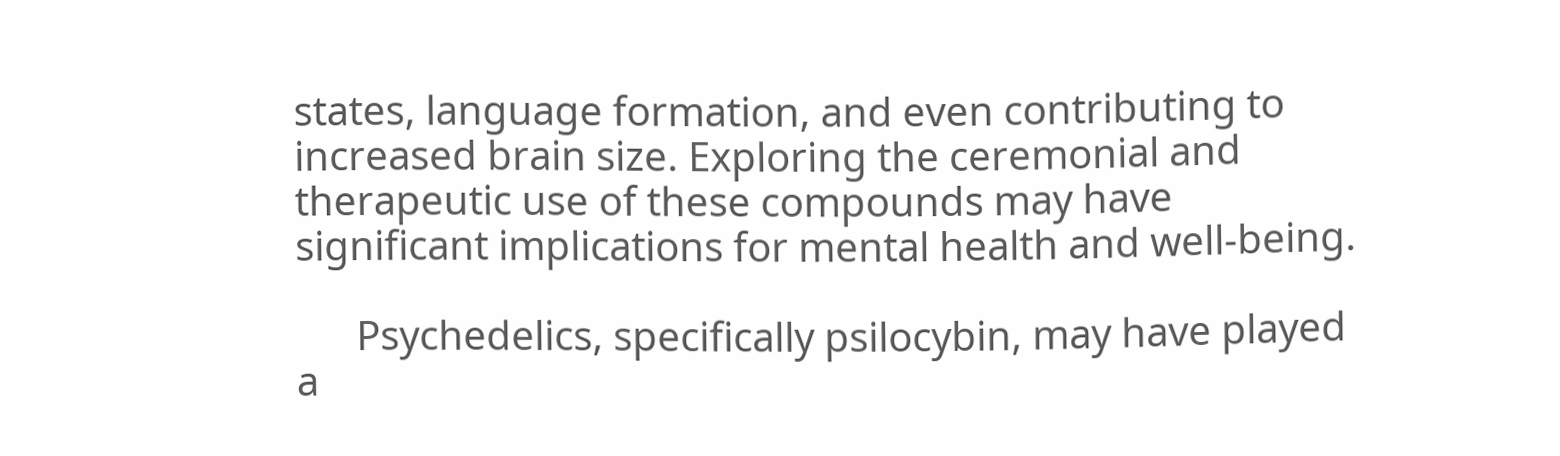states, language formation, and even contributing to increased brain size. Exploring the ceremonial and therapeutic use of these compounds may have significant implications for mental health and well-being.

      Psychedelics, specifically psilocybin, may have played a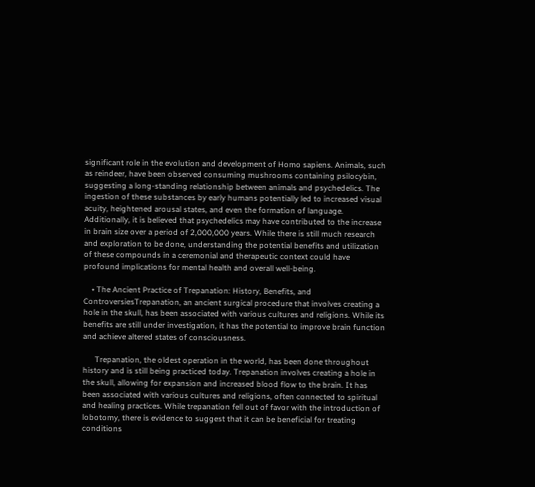significant role in the evolution and development of Homo sapiens. Animals, such as reindeer, have been observed consuming mushrooms containing psilocybin, suggesting a long-standing relationship between animals and psychedelics. The ingestion of these substances by early humans potentially led to increased visual acuity, heightened arousal states, and even the formation of language. Additionally, it is believed that psychedelics may have contributed to the increase in brain size over a period of 2,000,000 years. While there is still much research and exploration to be done, understanding the potential benefits and utilization of these compounds in a ceremonial and therapeutic context could have profound implications for mental health and overall well-being.

    • The Ancient Practice of Trepanation: History, Benefits, and ControversiesTrepanation, an ancient surgical procedure that involves creating a hole in the skull, has been associated with various cultures and religions. While its benefits are still under investigation, it has the potential to improve brain function and achieve altered states of consciousness.

      Trepanation, the oldest operation in the world, has been done throughout history and is still being practiced today. Trepanation involves creating a hole in the skull, allowing for expansion and increased blood flow to the brain. It has been associated with various cultures and religions, often connected to spiritual and healing practices. While trepanation fell out of favor with the introduction of lobotomy, there is evidence to suggest that it can be beneficial for treating conditions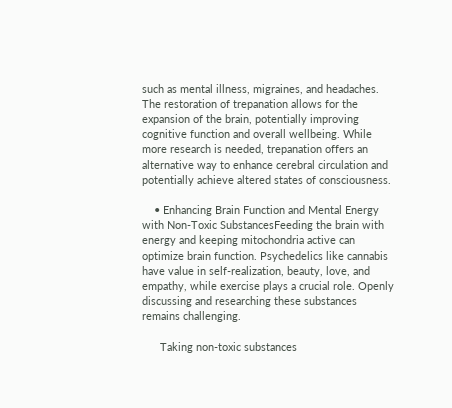such as mental illness, migraines, and headaches. The restoration of trepanation allows for the expansion of the brain, potentially improving cognitive function and overall wellbeing. While more research is needed, trepanation offers an alternative way to enhance cerebral circulation and potentially achieve altered states of consciousness.

    • Enhancing Brain Function and Mental Energy with Non-Toxic SubstancesFeeding the brain with energy and keeping mitochondria active can optimize brain function. Psychedelics like cannabis have value in self-realization, beauty, love, and empathy, while exercise plays a crucial role. Openly discussing and researching these substances remains challenging.

      Taking non-toxic substances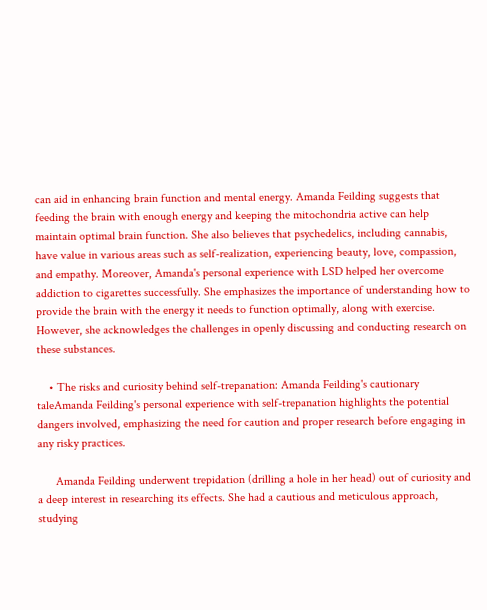can aid in enhancing brain function and mental energy. Amanda Feilding suggests that feeding the brain with enough energy and keeping the mitochondria active can help maintain optimal brain function. She also believes that psychedelics, including cannabis, have value in various areas such as self-realization, experiencing beauty, love, compassion, and empathy. Moreover, Amanda's personal experience with LSD helped her overcome addiction to cigarettes successfully. She emphasizes the importance of understanding how to provide the brain with the energy it needs to function optimally, along with exercise. However, she acknowledges the challenges in openly discussing and conducting research on these substances.

    • The risks and curiosity behind self-trepanation: Amanda Feilding's cautionary taleAmanda Feilding's personal experience with self-trepanation highlights the potential dangers involved, emphasizing the need for caution and proper research before engaging in any risky practices.

      Amanda Feilding underwent trepidation (drilling a hole in her head) out of curiosity and a deep interest in researching its effects. She had a cautious and meticulous approach, studying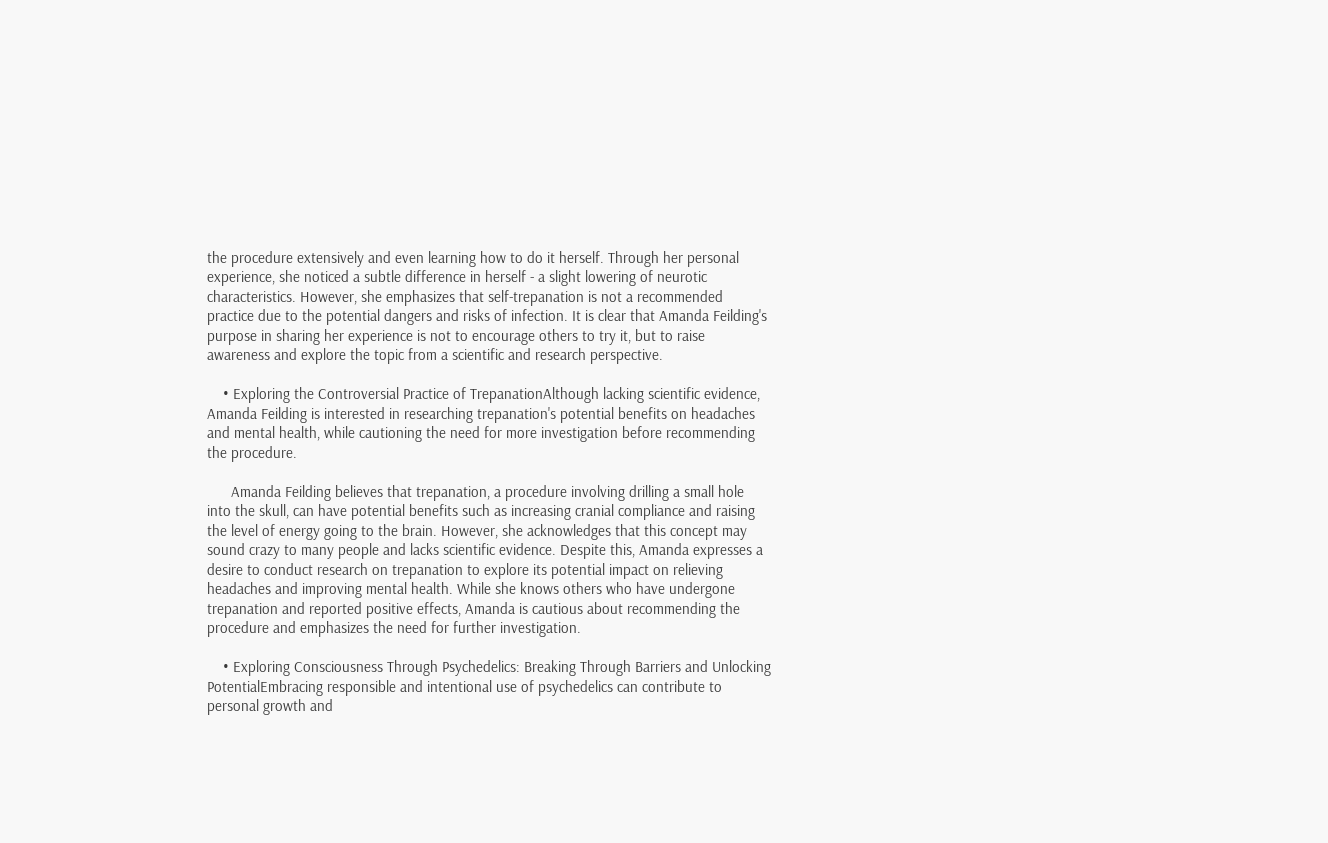the procedure extensively and even learning how to do it herself. Through her personal experience, she noticed a subtle difference in herself - a slight lowering of neurotic characteristics. However, she emphasizes that self-trepanation is not a recommended practice due to the potential dangers and risks of infection. It is clear that Amanda Feilding's purpose in sharing her experience is not to encourage others to try it, but to raise awareness and explore the topic from a scientific and research perspective.

    • Exploring the Controversial Practice of TrepanationAlthough lacking scientific evidence, Amanda Feilding is interested in researching trepanation's potential benefits on headaches and mental health, while cautioning the need for more investigation before recommending the procedure.

      Amanda Feilding believes that trepanation, a procedure involving drilling a small hole into the skull, can have potential benefits such as increasing cranial compliance and raising the level of energy going to the brain. However, she acknowledges that this concept may sound crazy to many people and lacks scientific evidence. Despite this, Amanda expresses a desire to conduct research on trepanation to explore its potential impact on relieving headaches and improving mental health. While she knows others who have undergone trepanation and reported positive effects, Amanda is cautious about recommending the procedure and emphasizes the need for further investigation.

    • Exploring Consciousness Through Psychedelics: Breaking Through Barriers and Unlocking PotentialEmbracing responsible and intentional use of psychedelics can contribute to personal growth and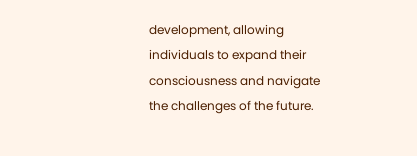development, allowing individuals to expand their consciousness and navigate the challenges of the future.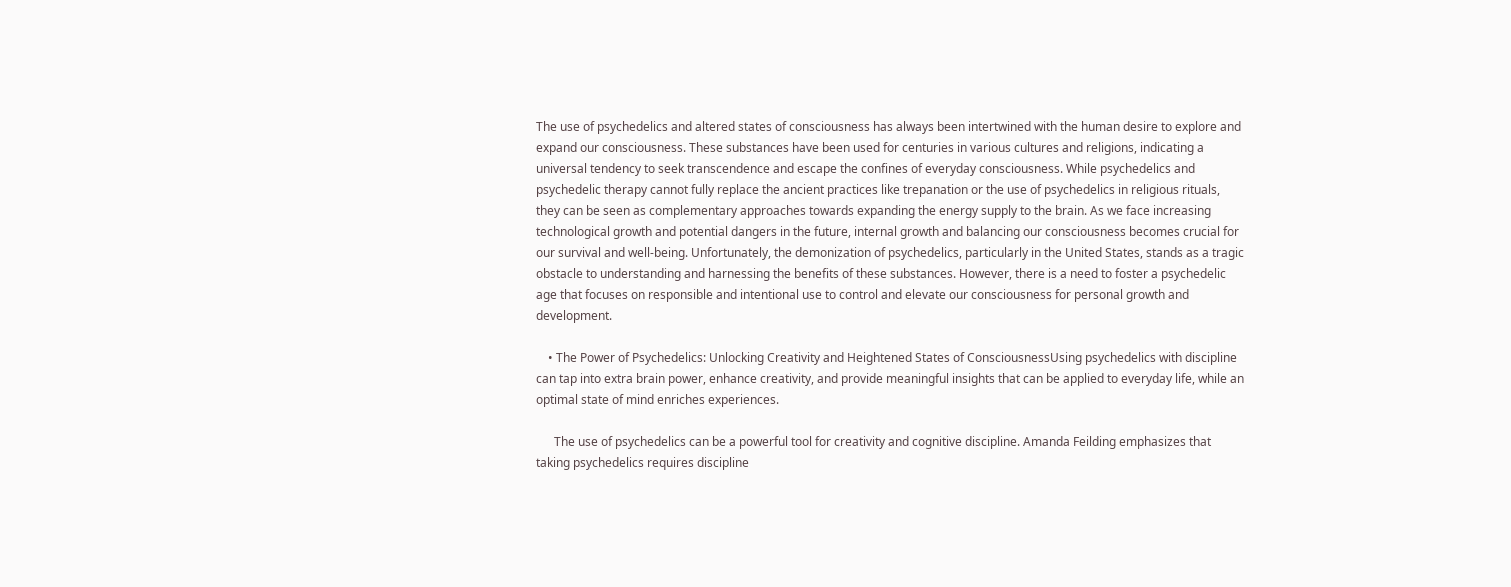The use of psychedelics and altered states of consciousness has always been intertwined with the human desire to explore and expand our consciousness. These substances have been used for centuries in various cultures and religions, indicating a universal tendency to seek transcendence and escape the confines of everyday consciousness. While psychedelics and psychedelic therapy cannot fully replace the ancient practices like trepanation or the use of psychedelics in religious rituals, they can be seen as complementary approaches towards expanding the energy supply to the brain. As we face increasing technological growth and potential dangers in the future, internal growth and balancing our consciousness becomes crucial for our survival and well-being. Unfortunately, the demonization of psychedelics, particularly in the United States, stands as a tragic obstacle to understanding and harnessing the benefits of these substances. However, there is a need to foster a psychedelic age that focuses on responsible and intentional use to control and elevate our consciousness for personal growth and development.

    • The Power of Psychedelics: Unlocking Creativity and Heightened States of ConsciousnessUsing psychedelics with discipline can tap into extra brain power, enhance creativity, and provide meaningful insights that can be applied to everyday life, while an optimal state of mind enriches experiences.

      The use of psychedelics can be a powerful tool for creativity and cognitive discipline. Amanda Feilding emphasizes that taking psychedelics requires discipline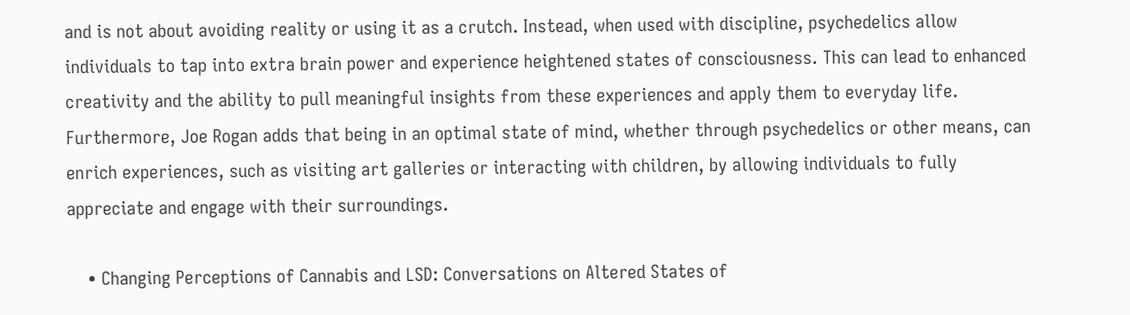and is not about avoiding reality or using it as a crutch. Instead, when used with discipline, psychedelics allow individuals to tap into extra brain power and experience heightened states of consciousness. This can lead to enhanced creativity and the ability to pull meaningful insights from these experiences and apply them to everyday life. Furthermore, Joe Rogan adds that being in an optimal state of mind, whether through psychedelics or other means, can enrich experiences, such as visiting art galleries or interacting with children, by allowing individuals to fully appreciate and engage with their surroundings.

    • Changing Perceptions of Cannabis and LSD: Conversations on Altered States of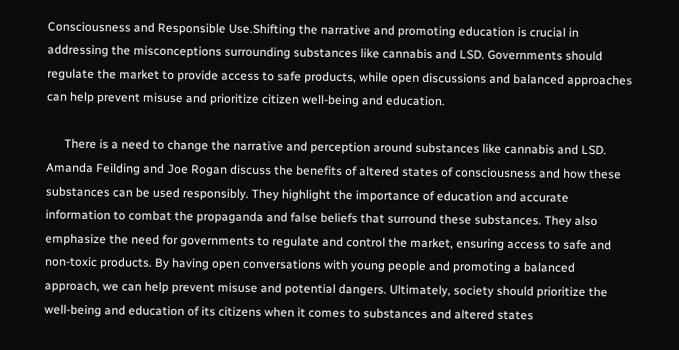Consciousness and Responsible Use.Shifting the narrative and promoting education is crucial in addressing the misconceptions surrounding substances like cannabis and LSD. Governments should regulate the market to provide access to safe products, while open discussions and balanced approaches can help prevent misuse and prioritize citizen well-being and education.

      There is a need to change the narrative and perception around substances like cannabis and LSD. Amanda Feilding and Joe Rogan discuss the benefits of altered states of consciousness and how these substances can be used responsibly. They highlight the importance of education and accurate information to combat the propaganda and false beliefs that surround these substances. They also emphasize the need for governments to regulate and control the market, ensuring access to safe and non-toxic products. By having open conversations with young people and promoting a balanced approach, we can help prevent misuse and potential dangers. Ultimately, society should prioritize the well-being and education of its citizens when it comes to substances and altered states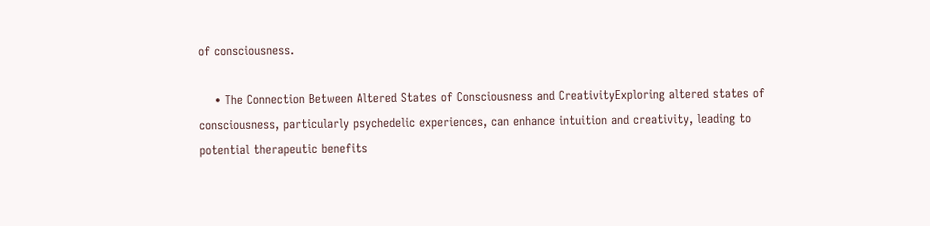of consciousness.

    • The Connection Between Altered States of Consciousness and CreativityExploring altered states of consciousness, particularly psychedelic experiences, can enhance intuition and creativity, leading to potential therapeutic benefits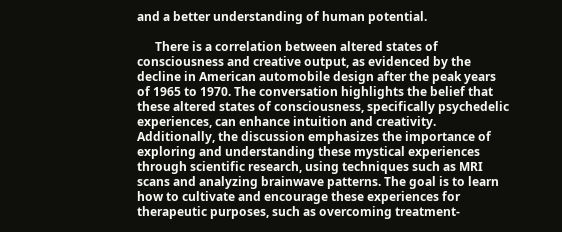and a better understanding of human potential.

      There is a correlation between altered states of consciousness and creative output, as evidenced by the decline in American automobile design after the peak years of 1965 to 1970. The conversation highlights the belief that these altered states of consciousness, specifically psychedelic experiences, can enhance intuition and creativity. Additionally, the discussion emphasizes the importance of exploring and understanding these mystical experiences through scientific research, using techniques such as MRI scans and analyzing brainwave patterns. The goal is to learn how to cultivate and encourage these experiences for therapeutic purposes, such as overcoming treatment-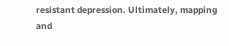resistant depression. Ultimately, mapping and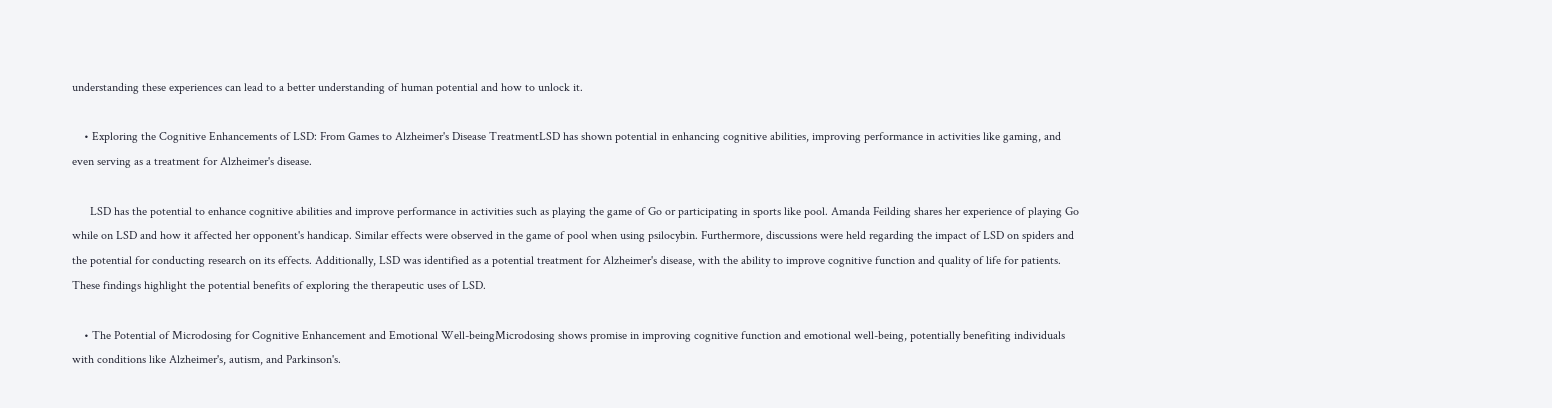understanding these experiences can lead to a better understanding of human potential and how to unlock it.

    • Exploring the Cognitive Enhancements of LSD: From Games to Alzheimer's Disease TreatmentLSD has shown potential in enhancing cognitive abilities, improving performance in activities like gaming, and even serving as a treatment for Alzheimer's disease.

      LSD has the potential to enhance cognitive abilities and improve performance in activities such as playing the game of Go or participating in sports like pool. Amanda Feilding shares her experience of playing Go while on LSD and how it affected her opponent's handicap. Similar effects were observed in the game of pool when using psilocybin. Furthermore, discussions were held regarding the impact of LSD on spiders and the potential for conducting research on its effects. Additionally, LSD was identified as a potential treatment for Alzheimer's disease, with the ability to improve cognitive function and quality of life for patients. These findings highlight the potential benefits of exploring the therapeutic uses of LSD.

    • The Potential of Microdosing for Cognitive Enhancement and Emotional Well-beingMicrodosing shows promise in improving cognitive function and emotional well-being, potentially benefiting individuals with conditions like Alzheimer's, autism, and Parkinson's.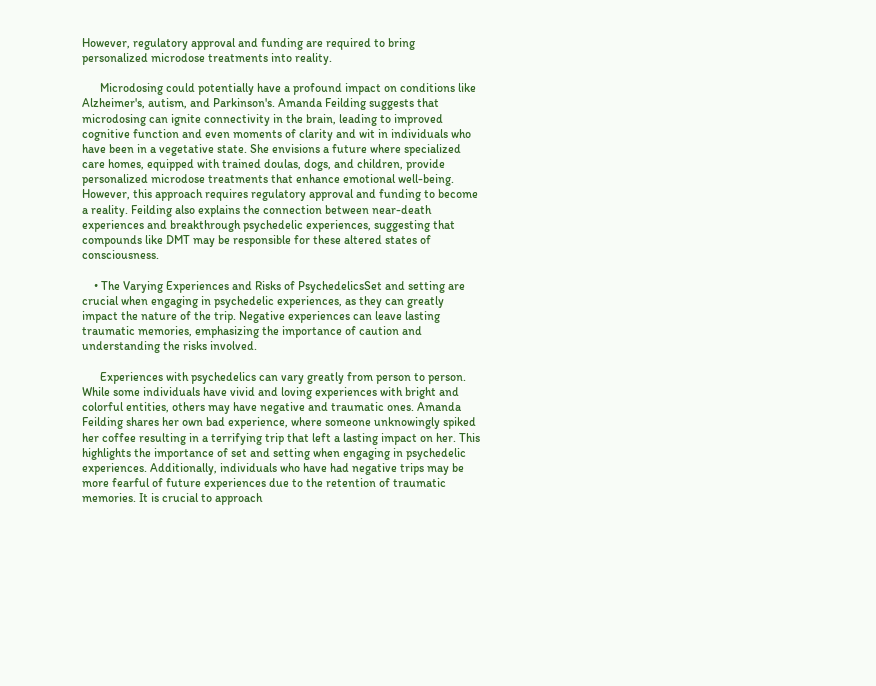However, regulatory approval and funding are required to bring personalized microdose treatments into reality.

      Microdosing could potentially have a profound impact on conditions like Alzheimer's, autism, and Parkinson's. Amanda Feilding suggests that microdosing can ignite connectivity in the brain, leading to improved cognitive function and even moments of clarity and wit in individuals who have been in a vegetative state. She envisions a future where specialized care homes, equipped with trained doulas, dogs, and children, provide personalized microdose treatments that enhance emotional well-being. However, this approach requires regulatory approval and funding to become a reality. Feilding also explains the connection between near-death experiences and breakthrough psychedelic experiences, suggesting that compounds like DMT may be responsible for these altered states of consciousness.

    • The Varying Experiences and Risks of PsychedelicsSet and setting are crucial when engaging in psychedelic experiences, as they can greatly impact the nature of the trip. Negative experiences can leave lasting traumatic memories, emphasizing the importance of caution and understanding the risks involved.

      Experiences with psychedelics can vary greatly from person to person. While some individuals have vivid and loving experiences with bright and colorful entities, others may have negative and traumatic ones. Amanda Feilding shares her own bad experience, where someone unknowingly spiked her coffee resulting in a terrifying trip that left a lasting impact on her. This highlights the importance of set and setting when engaging in psychedelic experiences. Additionally, individuals who have had negative trips may be more fearful of future experiences due to the retention of traumatic memories. It is crucial to approach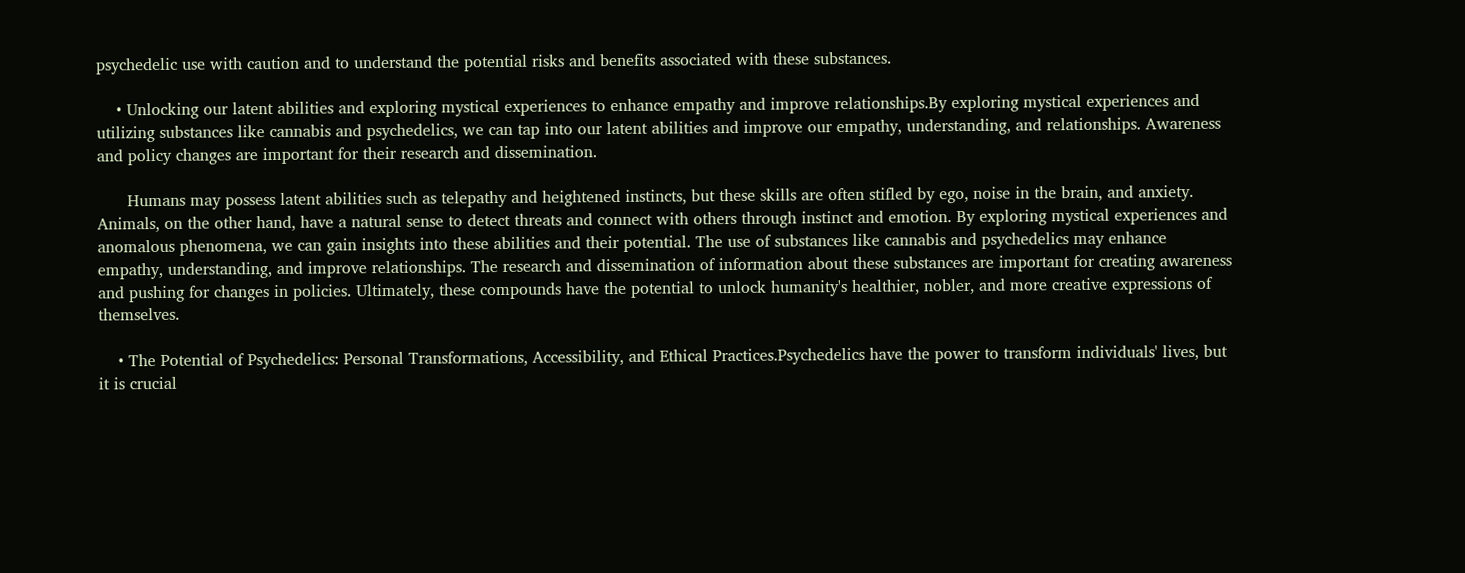psychedelic use with caution and to understand the potential risks and benefits associated with these substances.

    • Unlocking our latent abilities and exploring mystical experiences to enhance empathy and improve relationships.By exploring mystical experiences and utilizing substances like cannabis and psychedelics, we can tap into our latent abilities and improve our empathy, understanding, and relationships. Awareness and policy changes are important for their research and dissemination.

      Humans may possess latent abilities such as telepathy and heightened instincts, but these skills are often stifled by ego, noise in the brain, and anxiety. Animals, on the other hand, have a natural sense to detect threats and connect with others through instinct and emotion. By exploring mystical experiences and anomalous phenomena, we can gain insights into these abilities and their potential. The use of substances like cannabis and psychedelics may enhance empathy, understanding, and improve relationships. The research and dissemination of information about these substances are important for creating awareness and pushing for changes in policies. Ultimately, these compounds have the potential to unlock humanity's healthier, nobler, and more creative expressions of themselves.

    • The Potential of Psychedelics: Personal Transformations, Accessibility, and Ethical Practices.Psychedelics have the power to transform individuals' lives, but it is crucial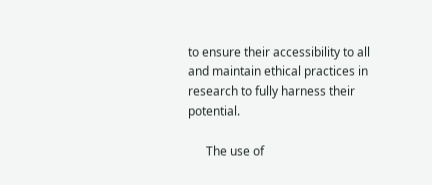to ensure their accessibility to all and maintain ethical practices in research to fully harness their potential.

      The use of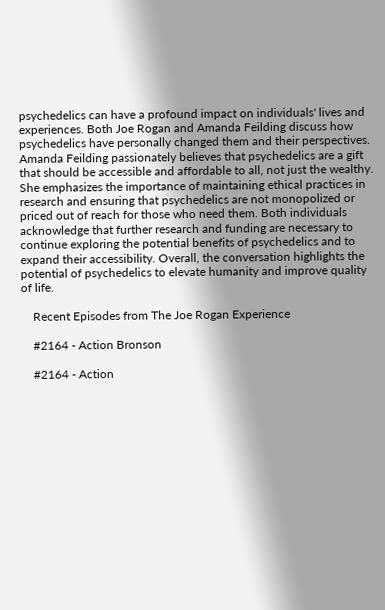psychedelics can have a profound impact on individuals' lives and experiences. Both Joe Rogan and Amanda Feilding discuss how psychedelics have personally changed them and their perspectives. Amanda Feilding passionately believes that psychedelics are a gift that should be accessible and affordable to all, not just the wealthy. She emphasizes the importance of maintaining ethical practices in research and ensuring that psychedelics are not monopolized or priced out of reach for those who need them. Both individuals acknowledge that further research and funding are necessary to continue exploring the potential benefits of psychedelics and to expand their accessibility. Overall, the conversation highlights the potential of psychedelics to elevate humanity and improve quality of life.

    Recent Episodes from The Joe Rogan Experience

    #2164 - Action Bronson

    #2164 - Action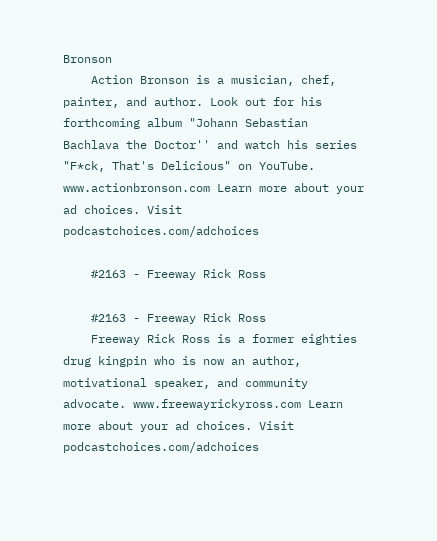Bronson
    Action Bronson is a musician, chef, painter, and author. Look out for his forthcoming album "Johann Sebastian Bachlava the Doctor'' and watch his series "F*ck, That's Delicious" on YouTube. www.actionbronson.com Learn more about your ad choices. Visit podcastchoices.com/adchoices

    #2163 - Freeway Rick Ross

    #2163 - Freeway Rick Ross
    Freeway Rick Ross is a former eighties drug kingpin who is now an author, motivational speaker, and community advocate. www.freewayrickyross.com Learn more about your ad choices. Visit podcastchoices.com/adchoices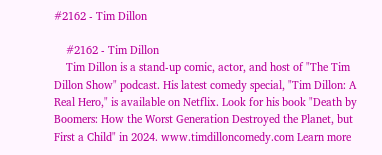#2162 - Tim Dillon

    #2162 - Tim Dillon
    Tim Dillon is a stand-up comic, actor, and host of "The Tim Dillon Show" podcast. His latest comedy special, "Tim Dillon: A Real Hero," is available on Netflix. Look for his book "Death by Boomers: How the Worst Generation Destroyed the Planet, but First a Child" in 2024. www.timdilloncomedy.com Learn more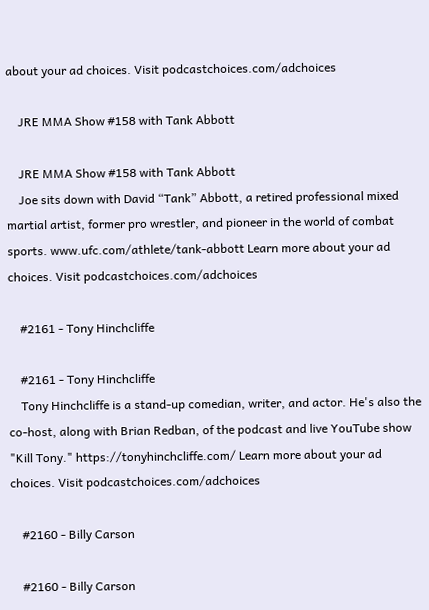about your ad choices. Visit podcastchoices.com/adchoices

    JRE MMA Show #158 with Tank Abbott

    JRE MMA Show #158 with Tank Abbott
    Joe sits down with David “Tank” Abbott, a retired professional mixed martial artist, former pro wrestler, and pioneer in the world of combat sports. www.ufc.com/athlete/tank-abbott Learn more about your ad choices. Visit podcastchoices.com/adchoices

    #2161 - Tony Hinchcliffe

    #2161 - Tony Hinchcliffe
    Tony Hinchcliffe is a stand-up comedian, writer, and actor. He's also the co-host, along with Brian Redban, of the podcast and live YouTube show "Kill Tony." https://tonyhinchcliffe.com/ Learn more about your ad choices. Visit podcastchoices.com/adchoices

    #2160 - Billy Carson

    #2160 - Billy Carson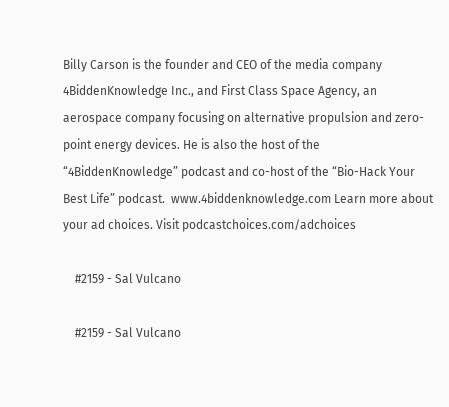Billy Carson is the founder and CEO of the media company 4BiddenKnowledge Inc., and First Class Space Agency, an aerospace company focusing on alternative propulsion and zero-point energy devices. He is also the host of the “4BiddenKnowledge” podcast and co-host of the “Bio-Hack Your Best Life” podcast.  www.4biddenknowledge.com Learn more about your ad choices. Visit podcastchoices.com/adchoices

    #2159 - Sal Vulcano

    #2159 - Sal Vulcano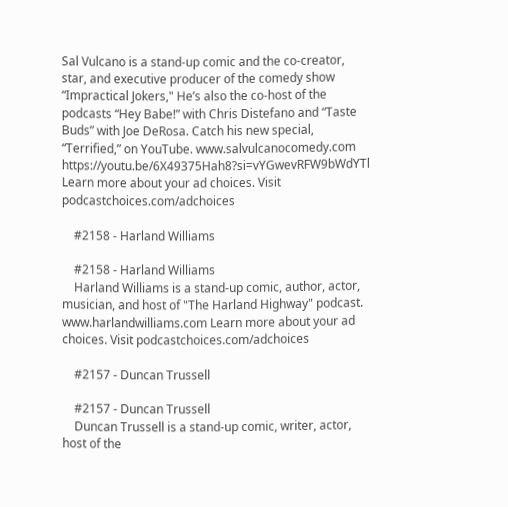Sal Vulcano is a stand-up comic and the co-creator, star, and executive producer of the comedy show “Impractical Jokers," He’s also the co-host of the podcasts “Hey Babe!” with Chris Distefano and “Taste Buds” with Joe DeRosa. Catch his new special, “Terrified,” on YouTube. www.salvulcanocomedy.com https://youtu.be/6X49375Hah8?si=vYGwevRFW9bWdYTl Learn more about your ad choices. Visit podcastchoices.com/adchoices

    #2158 - Harland Williams

    #2158 - Harland Williams
    Harland Williams is a stand-up comic, author, actor, musician, and host of "The Harland Highway" podcast.  www.harlandwilliams.com Learn more about your ad choices. Visit podcastchoices.com/adchoices

    #2157 - Duncan Trussell

    #2157 - Duncan Trussell
    Duncan Trussell is a stand-up comic, writer, actor, host of the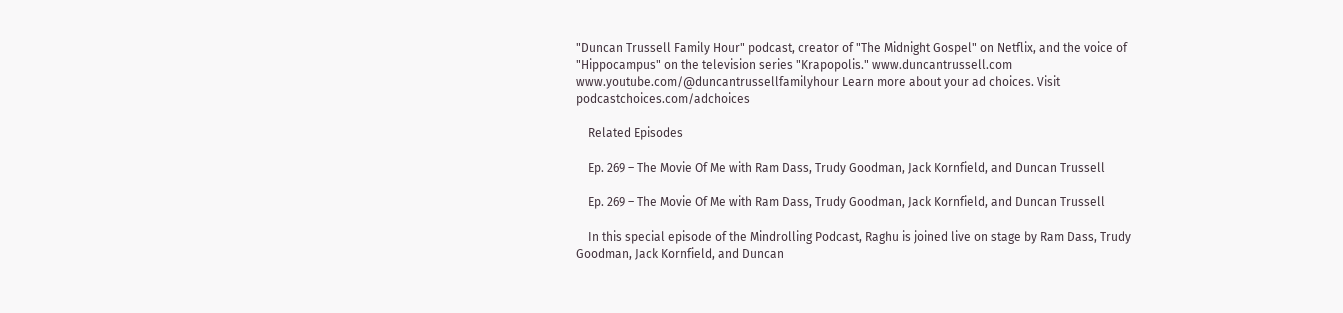"Duncan Trussell Family Hour" podcast, creator of "The Midnight Gospel" on Netflix, and the voice of "Hippocampus" on the television series "Krapopolis." www.duncantrussell.com www.youtube.com/@duncantrussellfamilyhour Learn more about your ad choices. Visit podcastchoices.com/adchoices

    Related Episodes

    Ep. 269 – The Movie Of Me with Ram Dass, Trudy Goodman, Jack Kornfield, and Duncan Trussell

    Ep. 269 – The Movie Of Me with Ram Dass, Trudy Goodman, Jack Kornfield, and Duncan Trussell

    In this special episode of the Mindrolling Podcast, Raghu is joined live on stage by Ram Dass, Trudy Goodman, Jack Kornfield, and Duncan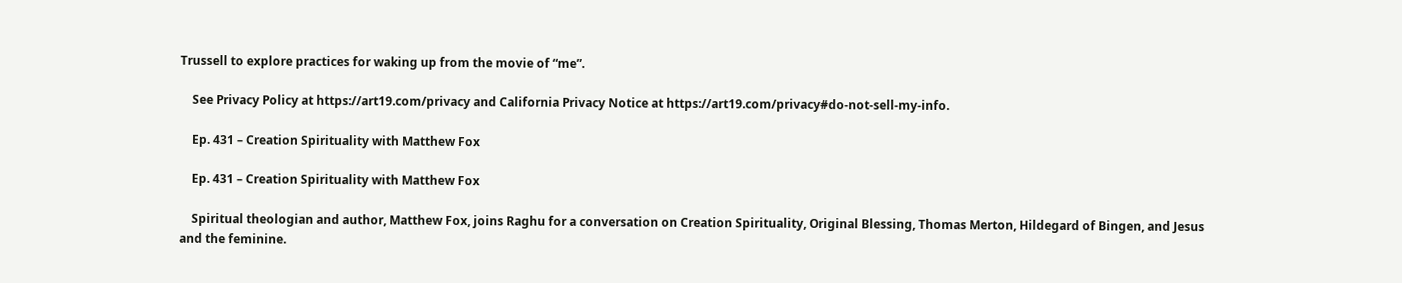Trussell to explore practices for waking up from the movie of “me”.

    See Privacy Policy at https://art19.com/privacy and California Privacy Notice at https://art19.com/privacy#do-not-sell-my-info.

    Ep. 431 – Creation Spirituality with Matthew Fox

    Ep. 431 – Creation Spirituality with Matthew Fox

    Spiritual theologian and author, Matthew Fox, joins Raghu for a conversation on Creation Spirituality, Original Blessing, Thomas Merton, Hildegard of Bingen, and Jesus and the feminine.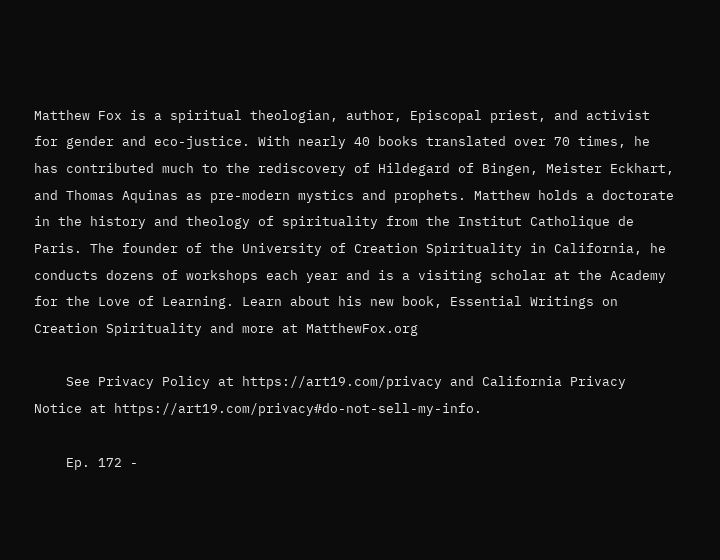Matthew Fox is a spiritual theologian, author, Episcopal priest, and activist for gender and eco-justice. With nearly 40 books translated over 70 times, he has contributed much to the rediscovery of Hildegard of Bingen, Meister Eckhart, and Thomas Aquinas as pre-modern mystics and prophets. Matthew holds a doctorate in the history and theology of spirituality from the Institut Catholique de Paris. The founder of the University of Creation Spirituality in California, he conducts dozens of workshops each year and is a visiting scholar at the Academy for the Love of Learning. Learn about his new book, Essential Writings on Creation Spirituality and more at MatthewFox.org

    See Privacy Policy at https://art19.com/privacy and California Privacy Notice at https://art19.com/privacy#do-not-sell-my-info.

    Ep. 172 -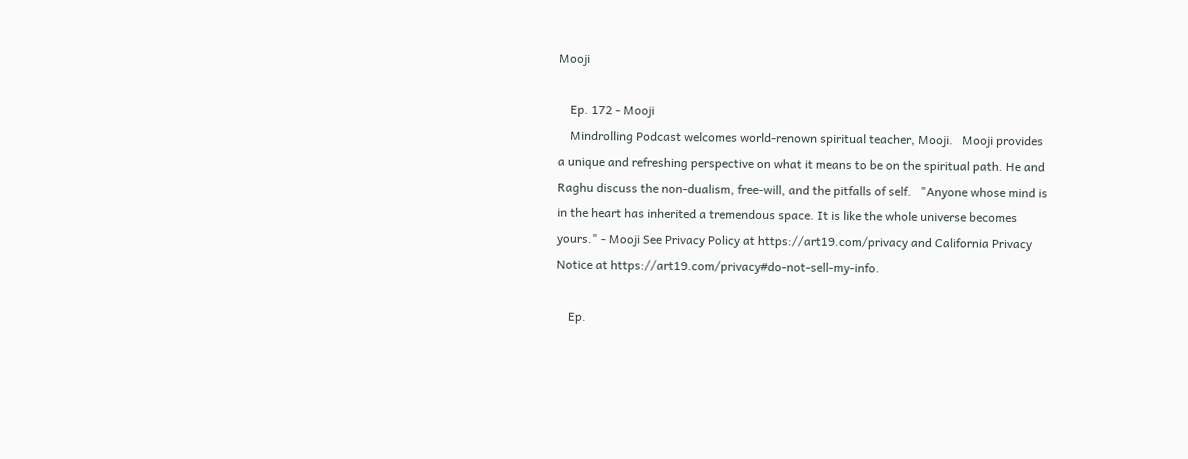Mooji

    Ep. 172 - Mooji
    Mindrolling Podcast welcomes world-renown spiritual teacher, Mooji.   Mooji provides a unique and refreshing perspective on what it means to be on the spiritual path. He and Raghu discuss the non-dualism, free-will, and the pitfalls of self.   "Anyone whose mind is in the heart has inherited a tremendous space. It is like the whole universe becomes yours." - Mooji See Privacy Policy at https://art19.com/privacy and California Privacy Notice at https://art19.com/privacy#do-not-sell-my-info.

    Ep.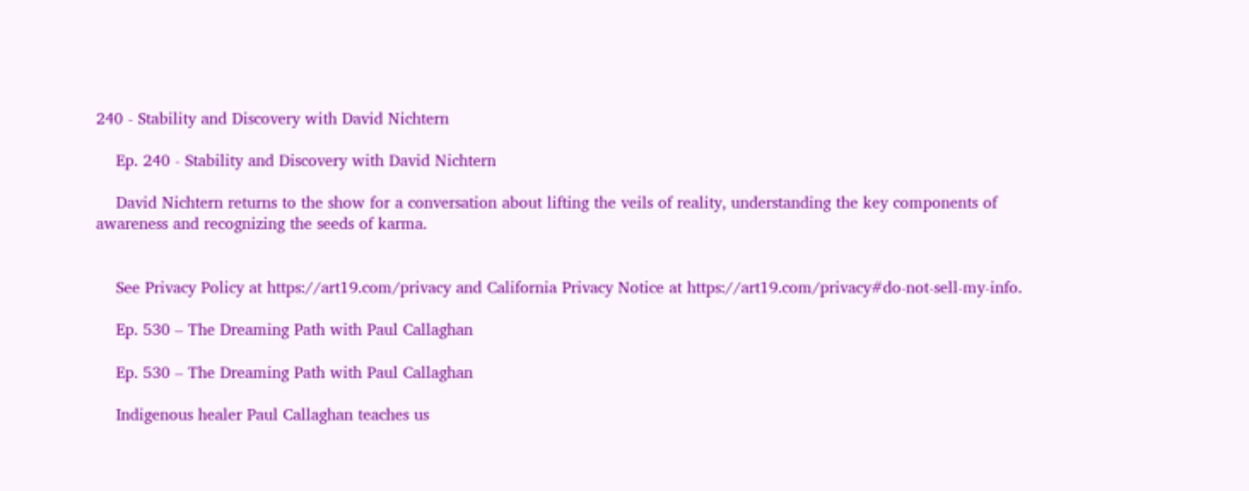240 - Stability and Discovery with David Nichtern

    Ep. 240 - Stability and Discovery with David Nichtern

    David Nichtern returns to the show for a conversation about lifting the veils of reality, understanding the key components of awareness and recognizing the seeds of karma.


    See Privacy Policy at https://art19.com/privacy and California Privacy Notice at https://art19.com/privacy#do-not-sell-my-info.

    Ep. 530 – The Dreaming Path with Paul Callaghan

    Ep. 530 – The Dreaming Path with Paul Callaghan

    Indigenous healer Paul Callaghan teaches us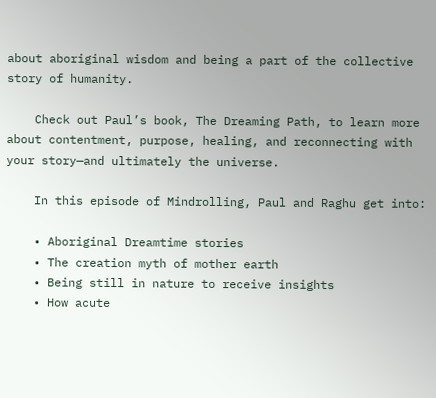about aboriginal wisdom and being a part of the collective story of humanity.

    Check out Paul’s book, The Dreaming Path, to learn more about contentment, purpose, healing, and reconnecting with your story—and ultimately the universe.

    In this episode of Mindrolling, Paul and Raghu get into:

    • Aboriginal Dreamtime stories
    • The creation myth of mother earth
    • Being still in nature to receive insights
    • How acute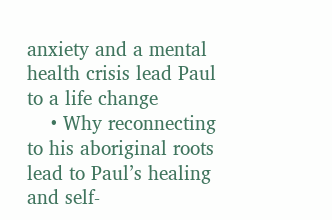anxiety and a mental health crisis lead Paul to a life change
    • Why reconnecting to his aboriginal roots lead to Paul’s healing and self-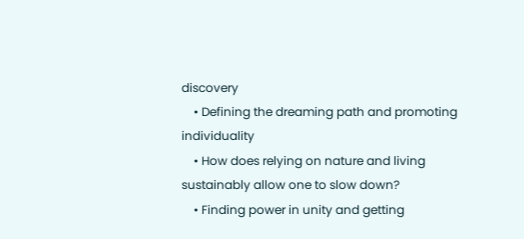discovery
    • Defining the dreaming path and promoting individuality
    • How does relying on nature and living sustainably allow one to slow down?
    • Finding power in unity and getting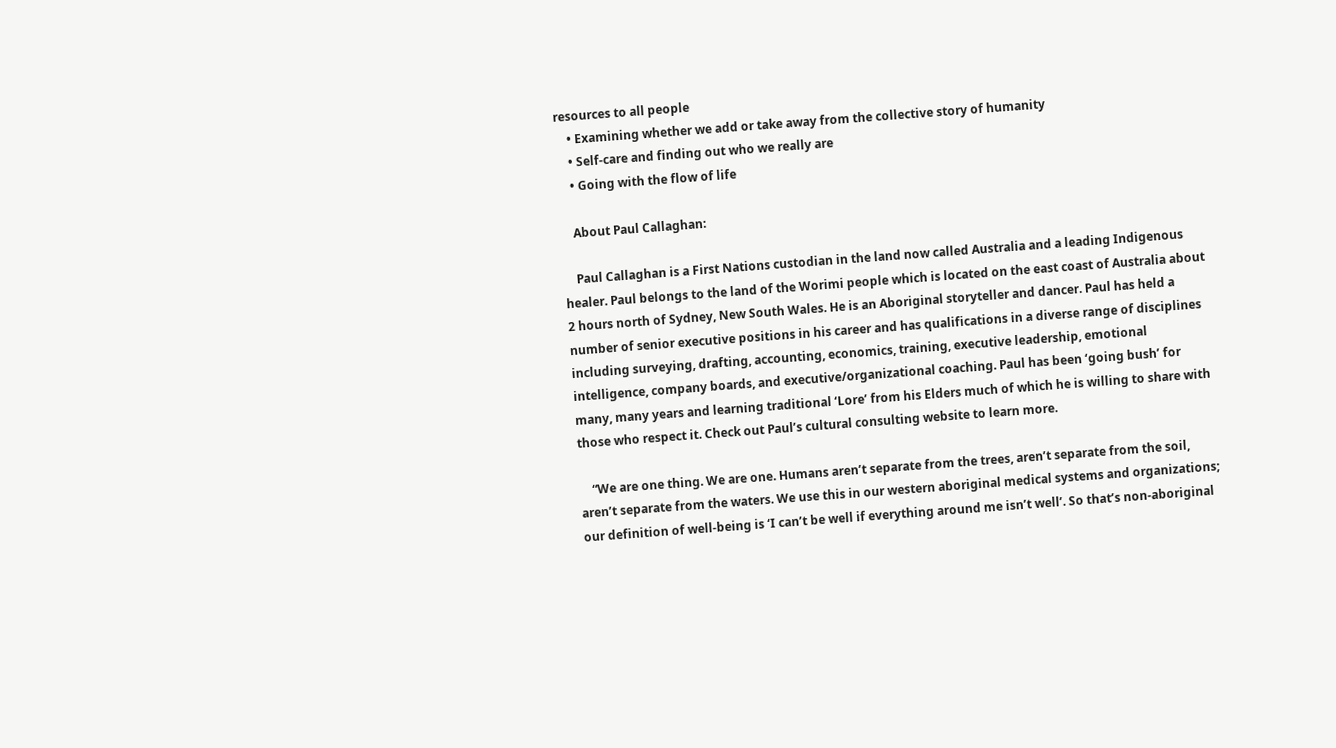resources to all people
    • Examining whether we add or take away from the collective story of humanity
    • Self-care and finding out who we really are
    • Going with the flow of life

    About Paul Callaghan:

    Paul Callaghan is a First Nations custodian in the land now called Australia and a leading Indigenous healer. Paul belongs to the land of the Worimi people which is located on the east coast of Australia about 2 hours north of Sydney, New South Wales. He is an Aboriginal storyteller and dancer. Paul has held a number of senior executive positions in his career and has qualifications in a diverse range of disciplines including surveying, drafting, accounting, economics, training, executive leadership, emotional intelligence, company boards, and executive/organizational coaching. Paul has been ‘going bush’ for many, many years and learning traditional ‘Lore’ from his Elders much of which he is willing to share with those who respect it. Check out Paul’s cultural consulting website to learn more.

    “We are one thing. We are one. Humans aren’t separate from the trees, aren’t separate from the soil, aren’t separate from the waters. We use this in our western aboriginal medical systems and organizations; our definition of well-being is ‘I can’t be well if everything around me isn’t well’. So that’s non-aboriginal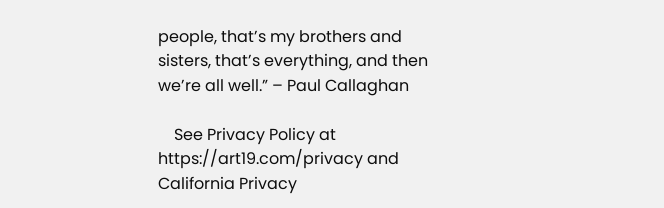people, that’s my brothers and sisters, that’s everything, and then we’re all well.” – Paul Callaghan

    See Privacy Policy at https://art19.com/privacy and California Privacy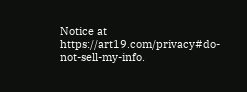Notice at https://art19.com/privacy#do-not-sell-my-info.